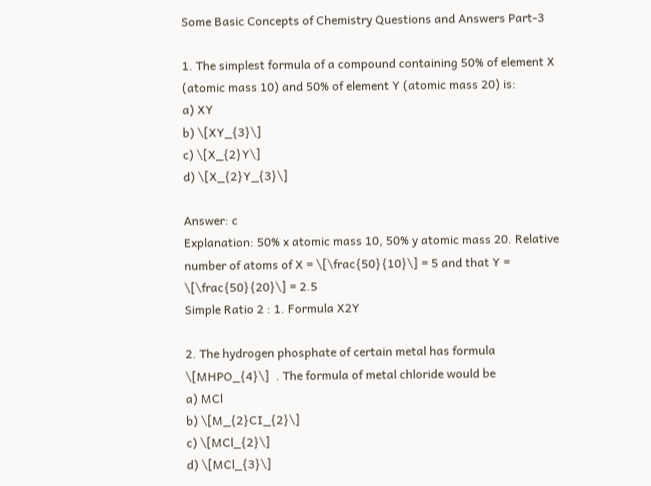Some Basic Concepts of Chemistry Questions and Answers Part-3

1. The simplest formula of a compound containing 50% of element X (atomic mass 10) and 50% of element Y (atomic mass 20) is:
a) XY
b) \[XY_{3}\]
c) \[X_{2}Y\]
d) \[X_{2}Y_{3}\]

Answer: c
Explanation: 50% x atomic mass 10, 50% y atomic mass 20. Relative number of atoms of X = \[\frac{50}{10}\] = 5 and that Y = \[\frac{50}{20}\] = 2.5
Simple Ratio 2 : 1. Formula X2Y

2. The hydrogen phosphate of certain metal has formula  \[MHPO_{4}\]  . The formula of metal chloride would be
a) MCl
b) \[M_{2}CI_{2}\]
c) \[MCl_{2}\]
d) \[MCl_{3}\]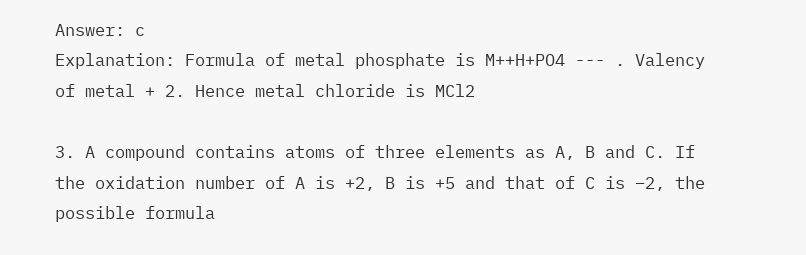Answer: c
Explanation: Formula of metal phosphate is M++H+PO4 --- . Valency of metal + 2. Hence metal chloride is MCl2

3. A compound contains atoms of three elements as A, B and C. If the oxidation number of A is +2, B is +5 and that of C is –2, the possible formula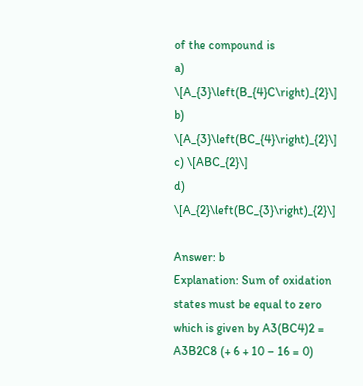of the compound is
a) \[A_{3}\left(B_{4}C\right)_{2}\]
b) \[A_{3}\left(BC_{4}\right)_{2}\]
c) \[ABC_{2}\]
d) \[A_{2}\left(BC_{3}\right)_{2}\]

Answer: b
Explanation: Sum of oxidation states must be equal to zero which is given by A3(BC4)2 = A3B2C8 (+ 6 + 10 – 16 = 0)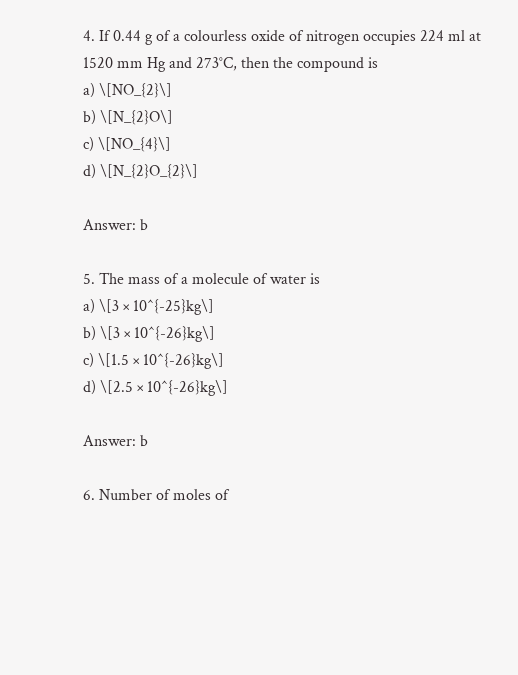4. If 0.44 g of a colourless oxide of nitrogen occupies 224 ml at 1520 mm Hg and 273°C, then the compound is
a) \[NO_{2}\]
b) \[N_{2}O\]
c) \[NO_{4}\]
d) \[N_{2}O_{2}\]

Answer: b

5. The mass of a molecule of water is
a) \[3 × 10^{-25}kg\]
b) \[3 × 10^{-26}kg\]
c) \[1.5 × 10^{-26}kg\]
d) \[2.5 × 10^{-26}kg\]

Answer: b

6. Number of moles of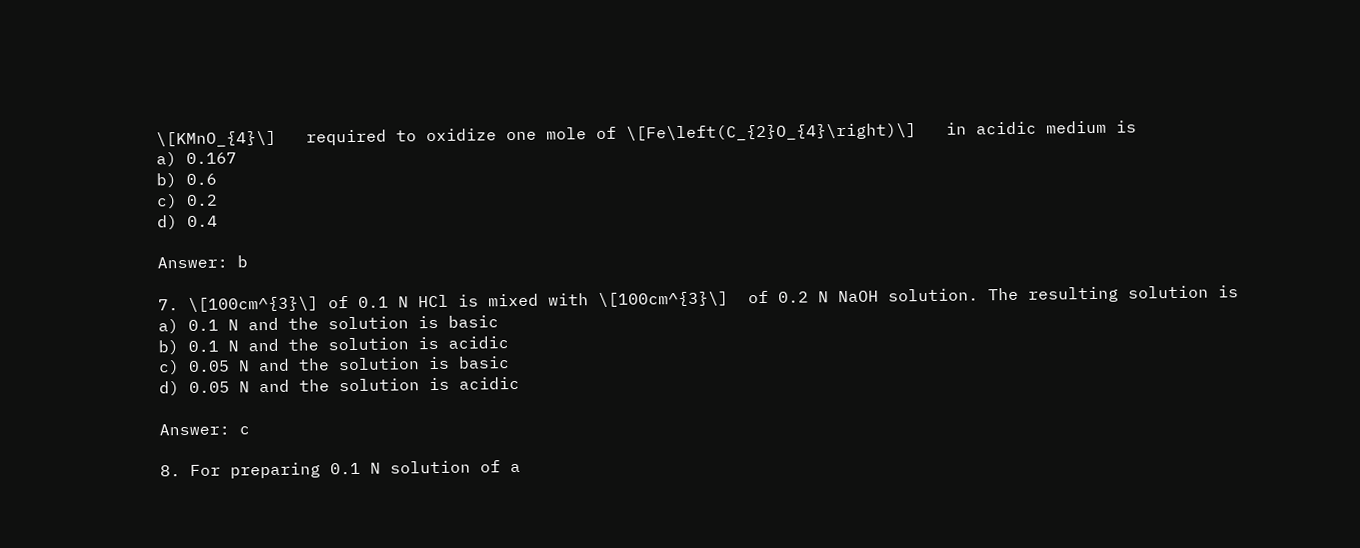\[KMnO_{4}\]   required to oxidize one mole of \[Fe\left(C_{2}O_{4}\right)\]   in acidic medium is
a) 0.167
b) 0.6
c) 0.2
d) 0.4

Answer: b

7. \[100cm^{3}\] of 0.1 N HCl is mixed with \[100cm^{3}\]  of 0.2 N NaOH solution. The resulting solution is
a) 0.1 N and the solution is basic
b) 0.1 N and the solution is acidic
c) 0.05 N and the solution is basic
d) 0.05 N and the solution is acidic

Answer: c

8. For preparing 0.1 N solution of a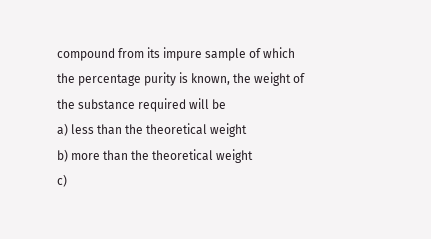compound from its impure sample of which the percentage purity is known, the weight of the substance required will be
a) less than the theoretical weight
b) more than the theoretical weight
c)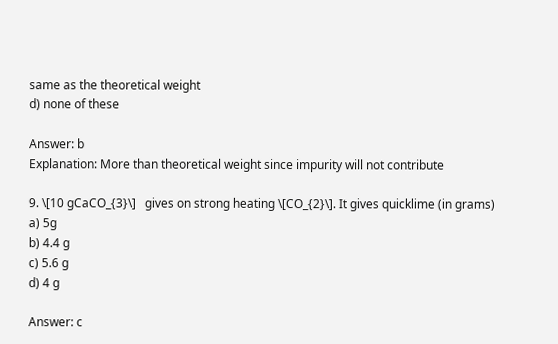same as the theoretical weight
d) none of these

Answer: b
Explanation: More than theoretical weight since impurity will not contribute

9. \[10 gCaCO_{3}\]   gives on strong heating \[CO_{2}\]. It gives quicklime (in grams)
a) 5g
b) 4.4 g
c) 5.6 g
d) 4 g

Answer: c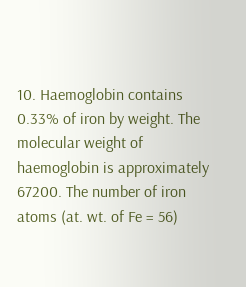10. Haemoglobin contains 0.33% of iron by weight. The molecular weight of haemoglobin is approximately 67200. The number of iron atoms (at. wt. of Fe = 56)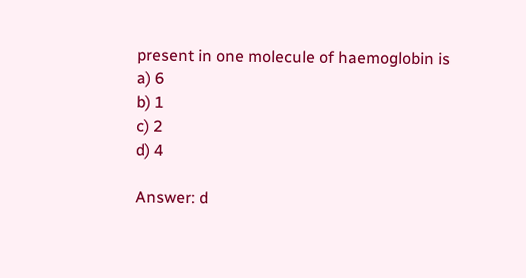present in one molecule of haemoglobin is
a) 6
b) 1
c) 2
d) 4

Answer: d